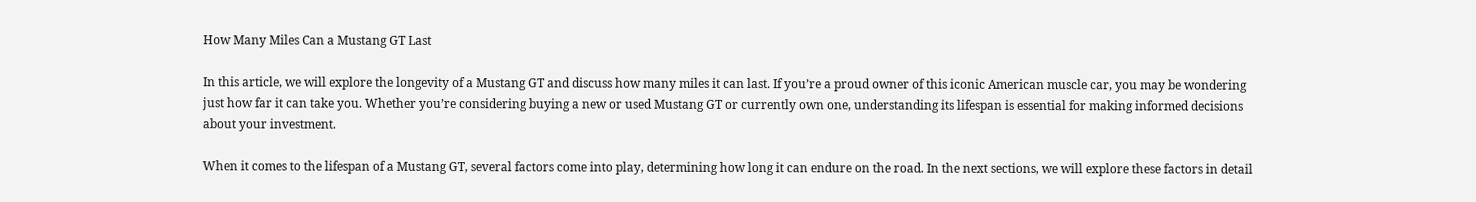How Many Miles Can a Mustang GT Last

In this article, we will explore the longevity of a Mustang GT and discuss how many miles it can last. If you’re a proud owner of this iconic American muscle car, you may be wondering just how far it can take you. Whether you’re considering buying a new or used Mustang GT or currently own one, understanding its lifespan is essential for making informed decisions about your investment.

When it comes to the lifespan of a Mustang GT, several factors come into play, determining how long it can endure on the road. In the next sections, we will explore these factors in detail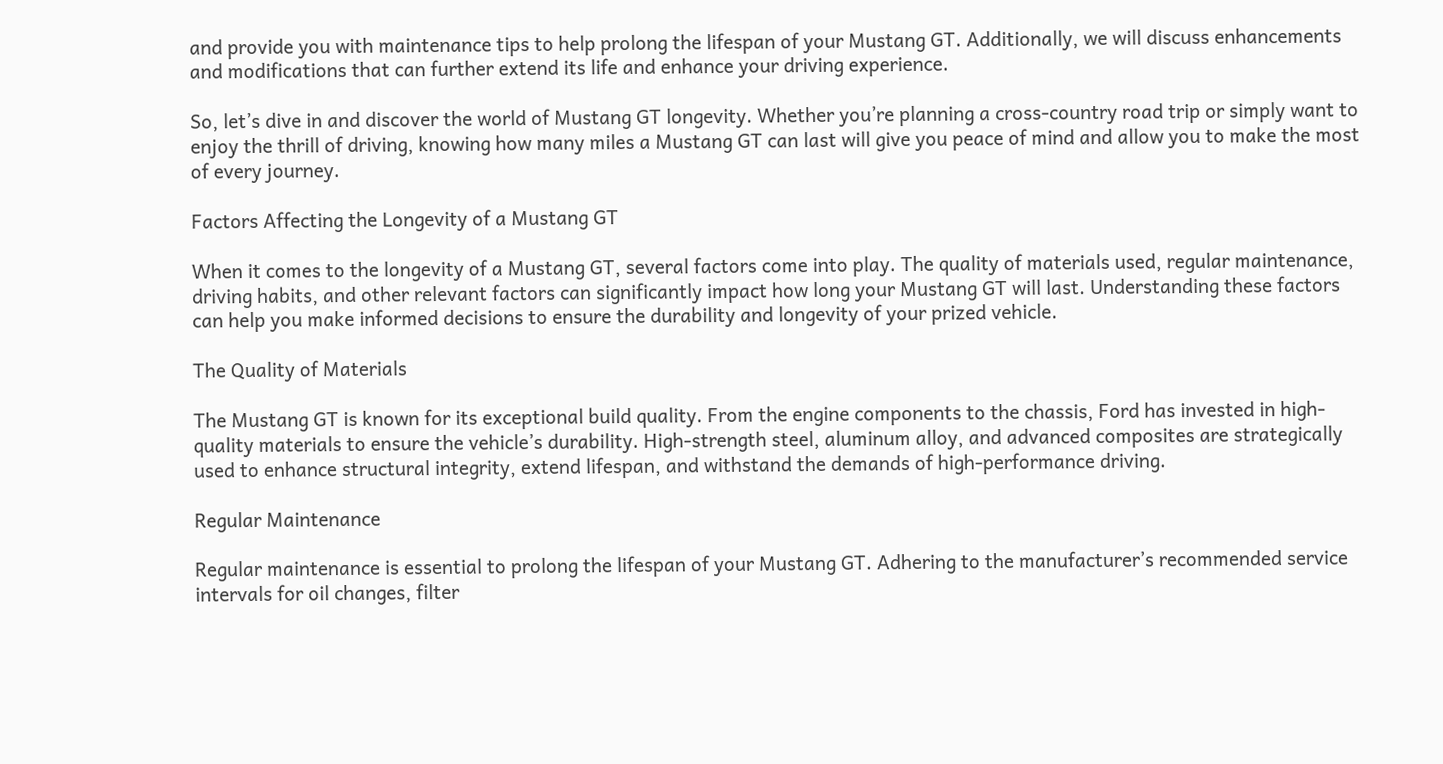and provide you with maintenance tips to help prolong the lifespan of your Mustang GT. Additionally, we will discuss enhancements and modifications that can further extend its life and enhance your driving experience.

So, let’s dive in and discover the world of Mustang GT longevity. Whether you’re planning a cross-country road trip or simply want to enjoy the thrill of driving, knowing how many miles a Mustang GT can last will give you peace of mind and allow you to make the most of every journey.

Factors Affecting the Longevity of a Mustang GT

When it comes to the longevity of a Mustang GT, several factors come into play. The quality of materials used, regular maintenance, driving habits, and other relevant factors can significantly impact how long your Mustang GT will last. Understanding these factors can help you make informed decisions to ensure the durability and longevity of your prized vehicle.

The Quality of Materials

The Mustang GT is known for its exceptional build quality. From the engine components to the chassis, Ford has invested in high-quality materials to ensure the vehicle’s durability. High-strength steel, aluminum alloy, and advanced composites are strategically used to enhance structural integrity, extend lifespan, and withstand the demands of high-performance driving.

Regular Maintenance

Regular maintenance is essential to prolong the lifespan of your Mustang GT. Adhering to the manufacturer’s recommended service intervals for oil changes, filter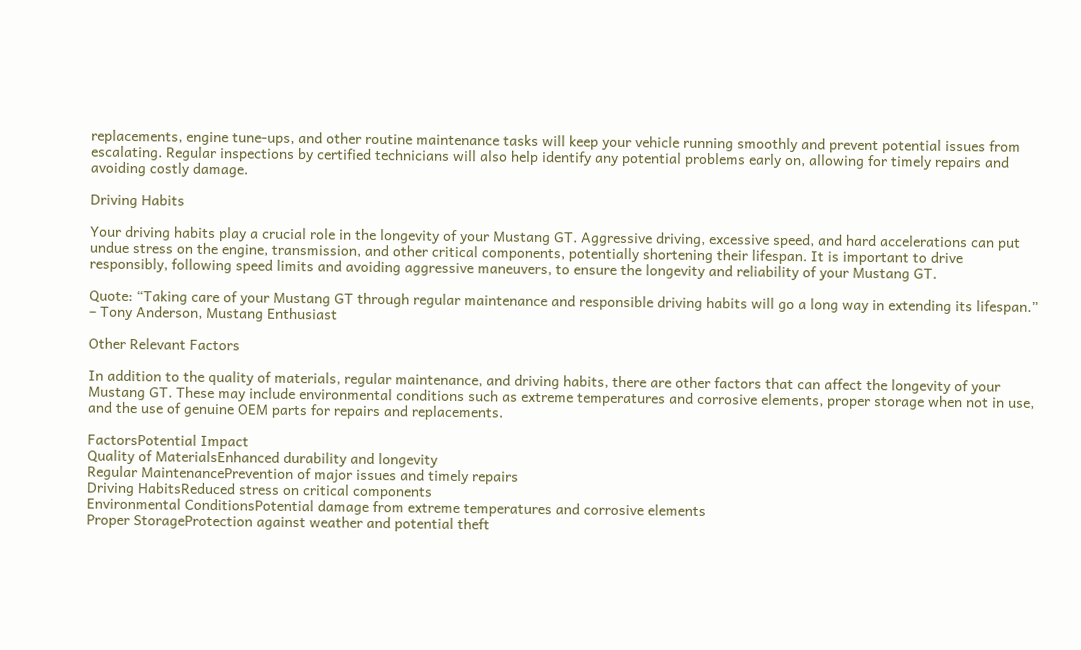replacements, engine tune-ups, and other routine maintenance tasks will keep your vehicle running smoothly and prevent potential issues from escalating. Regular inspections by certified technicians will also help identify any potential problems early on, allowing for timely repairs and avoiding costly damage.

Driving Habits

Your driving habits play a crucial role in the longevity of your Mustang GT. Aggressive driving, excessive speed, and hard accelerations can put undue stress on the engine, transmission, and other critical components, potentially shortening their lifespan. It is important to drive responsibly, following speed limits and avoiding aggressive maneuvers, to ensure the longevity and reliability of your Mustang GT.

Quote: “Taking care of your Mustang GT through regular maintenance and responsible driving habits will go a long way in extending its lifespan.” – Tony Anderson, Mustang Enthusiast

Other Relevant Factors

In addition to the quality of materials, regular maintenance, and driving habits, there are other factors that can affect the longevity of your Mustang GT. These may include environmental conditions such as extreme temperatures and corrosive elements, proper storage when not in use, and the use of genuine OEM parts for repairs and replacements.

FactorsPotential Impact
Quality of MaterialsEnhanced durability and longevity
Regular MaintenancePrevention of major issues and timely repairs
Driving HabitsReduced stress on critical components
Environmental ConditionsPotential damage from extreme temperatures and corrosive elements
Proper StorageProtection against weather and potential theft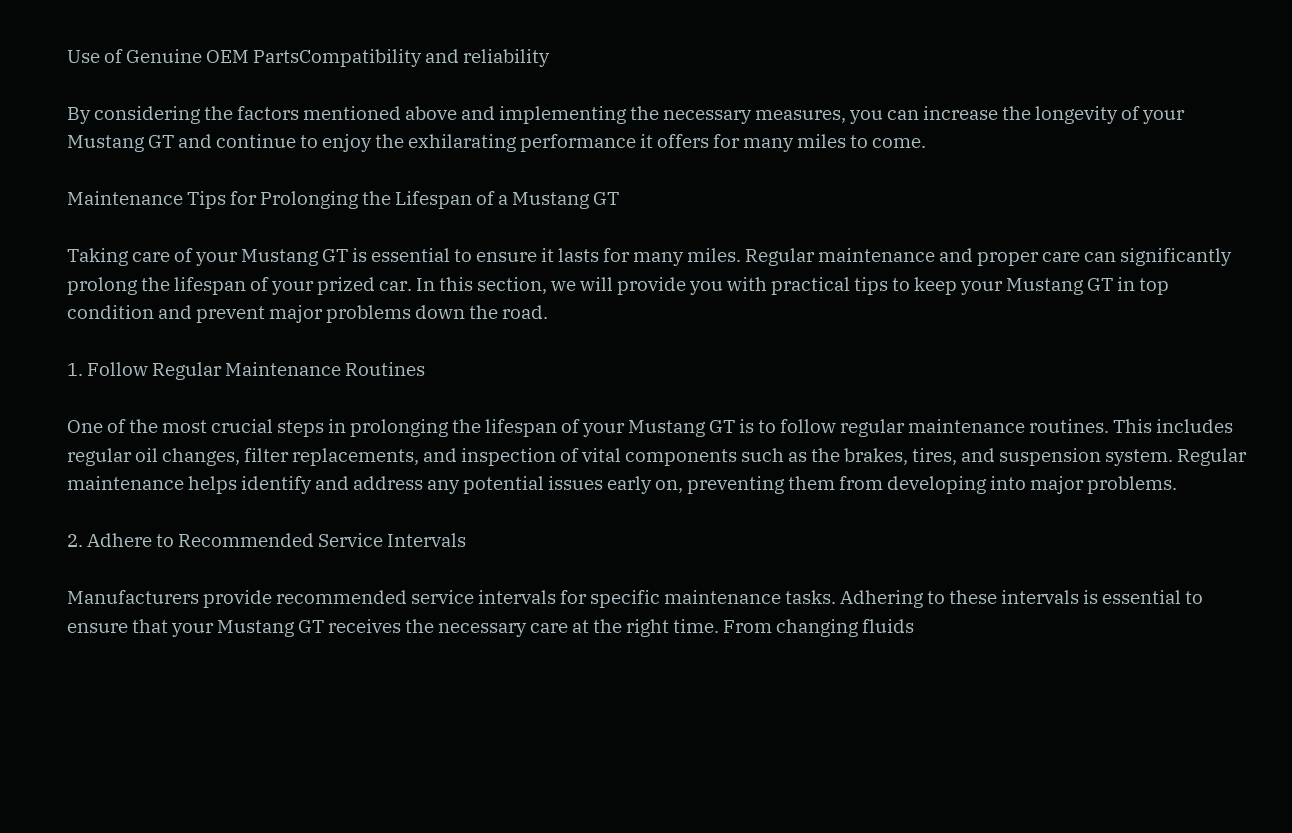Use of Genuine OEM PartsCompatibility and reliability

By considering the factors mentioned above and implementing the necessary measures, you can increase the longevity of your Mustang GT and continue to enjoy the exhilarating performance it offers for many miles to come.

Maintenance Tips for Prolonging the Lifespan of a Mustang GT

Taking care of your Mustang GT is essential to ensure it lasts for many miles. Regular maintenance and proper care can significantly prolong the lifespan of your prized car. In this section, we will provide you with practical tips to keep your Mustang GT in top condition and prevent major problems down the road.

1. Follow Regular Maintenance Routines

One of the most crucial steps in prolonging the lifespan of your Mustang GT is to follow regular maintenance routines. This includes regular oil changes, filter replacements, and inspection of vital components such as the brakes, tires, and suspension system. Regular maintenance helps identify and address any potential issues early on, preventing them from developing into major problems.

2. Adhere to Recommended Service Intervals

Manufacturers provide recommended service intervals for specific maintenance tasks. Adhering to these intervals is essential to ensure that your Mustang GT receives the necessary care at the right time. From changing fluids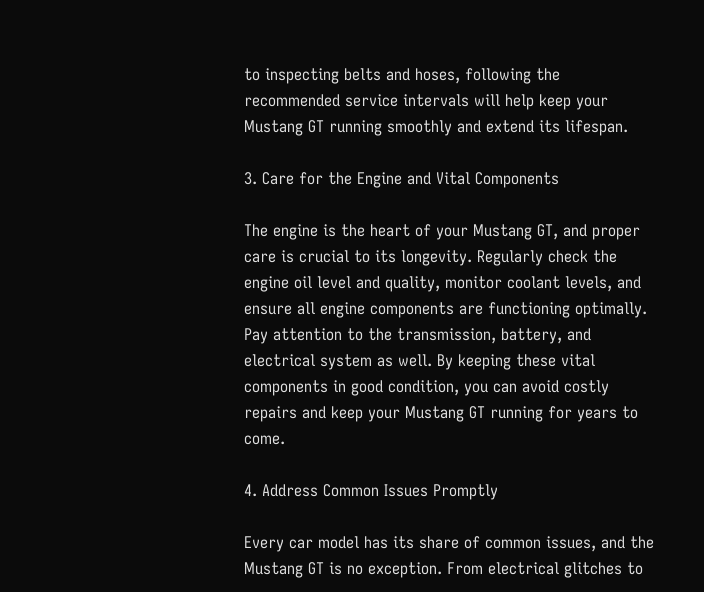to inspecting belts and hoses, following the recommended service intervals will help keep your Mustang GT running smoothly and extend its lifespan.

3. Care for the Engine and Vital Components

The engine is the heart of your Mustang GT, and proper care is crucial to its longevity. Regularly check the engine oil level and quality, monitor coolant levels, and ensure all engine components are functioning optimally. Pay attention to the transmission, battery, and electrical system as well. By keeping these vital components in good condition, you can avoid costly repairs and keep your Mustang GT running for years to come.

4. Address Common Issues Promptly

Every car model has its share of common issues, and the Mustang GT is no exception. From electrical glitches to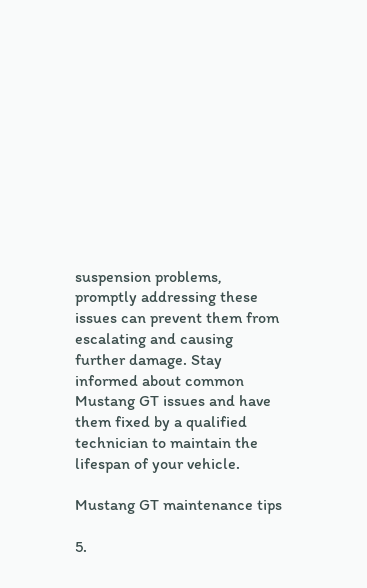suspension problems, promptly addressing these issues can prevent them from escalating and causing further damage. Stay informed about common Mustang GT issues and have them fixed by a qualified technician to maintain the lifespan of your vehicle.

Mustang GT maintenance tips

5.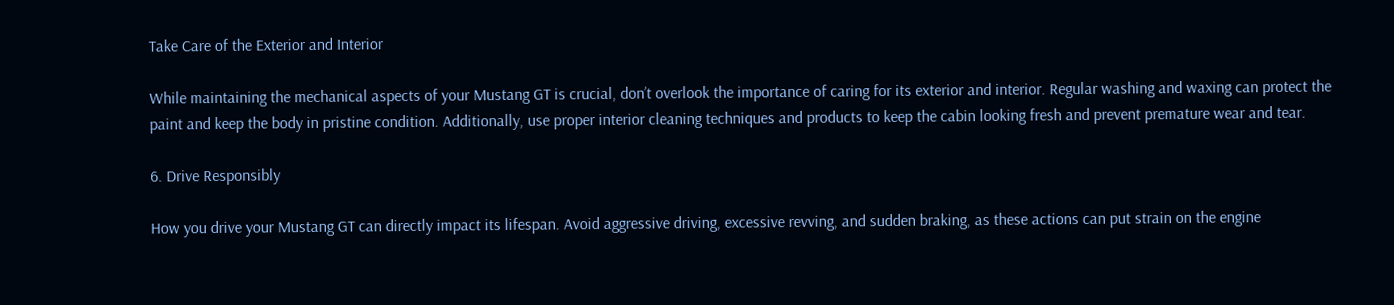Take Care of the Exterior and Interior

While maintaining the mechanical aspects of your Mustang GT is crucial, don’t overlook the importance of caring for its exterior and interior. Regular washing and waxing can protect the paint and keep the body in pristine condition. Additionally, use proper interior cleaning techniques and products to keep the cabin looking fresh and prevent premature wear and tear.

6. Drive Responsibly

How you drive your Mustang GT can directly impact its lifespan. Avoid aggressive driving, excessive revving, and sudden braking, as these actions can put strain on the engine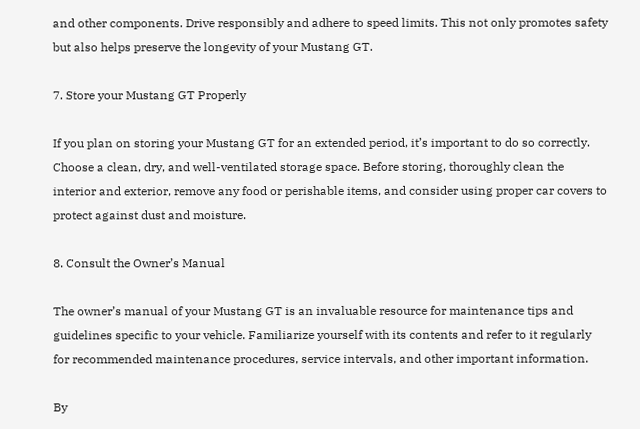and other components. Drive responsibly and adhere to speed limits. This not only promotes safety but also helps preserve the longevity of your Mustang GT.

7. Store your Mustang GT Properly

If you plan on storing your Mustang GT for an extended period, it’s important to do so correctly. Choose a clean, dry, and well-ventilated storage space. Before storing, thoroughly clean the interior and exterior, remove any food or perishable items, and consider using proper car covers to protect against dust and moisture.

8. Consult the Owner’s Manual

The owner’s manual of your Mustang GT is an invaluable resource for maintenance tips and guidelines specific to your vehicle. Familiarize yourself with its contents and refer to it regularly for recommended maintenance procedures, service intervals, and other important information.

By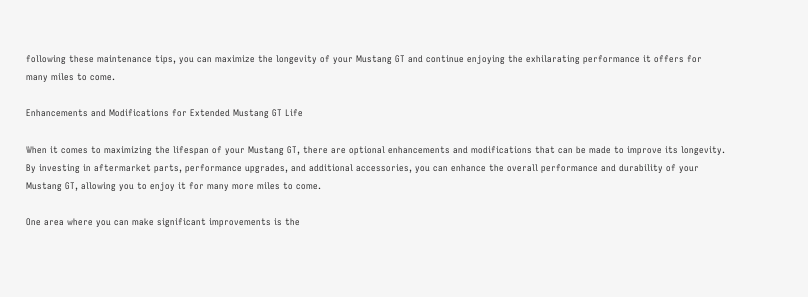following these maintenance tips, you can maximize the longevity of your Mustang GT and continue enjoying the exhilarating performance it offers for many miles to come.

Enhancements and Modifications for Extended Mustang GT Life

When it comes to maximizing the lifespan of your Mustang GT, there are optional enhancements and modifications that can be made to improve its longevity. By investing in aftermarket parts, performance upgrades, and additional accessories, you can enhance the overall performance and durability of your Mustang GT, allowing you to enjoy it for many more miles to come.

One area where you can make significant improvements is the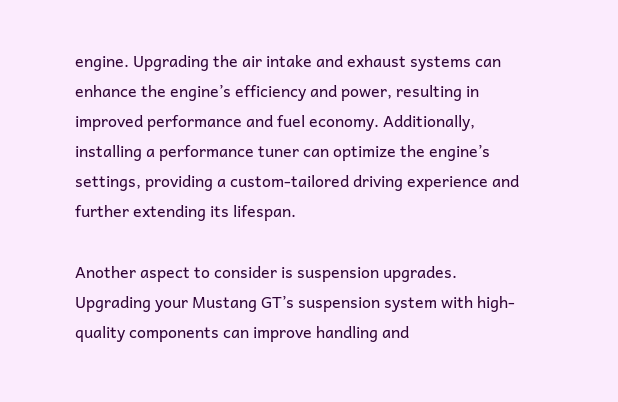engine. Upgrading the air intake and exhaust systems can enhance the engine’s efficiency and power, resulting in improved performance and fuel economy. Additionally, installing a performance tuner can optimize the engine’s settings, providing a custom-tailored driving experience and further extending its lifespan.

Another aspect to consider is suspension upgrades. Upgrading your Mustang GT’s suspension system with high-quality components can improve handling and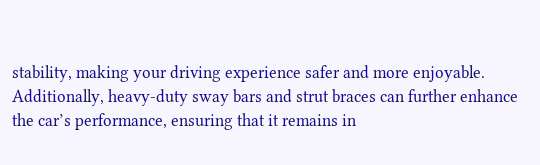stability, making your driving experience safer and more enjoyable. Additionally, heavy-duty sway bars and strut braces can further enhance the car’s performance, ensuring that it remains in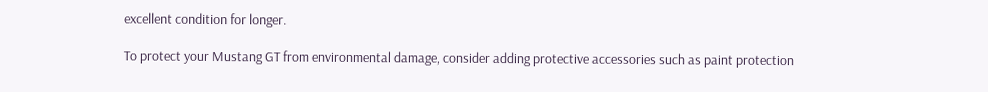excellent condition for longer.

To protect your Mustang GT from environmental damage, consider adding protective accessories such as paint protection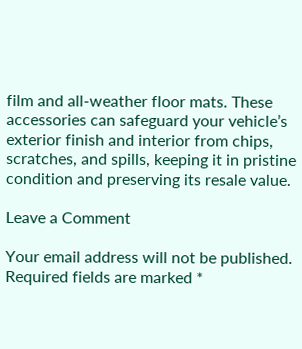film and all-weather floor mats. These accessories can safeguard your vehicle’s exterior finish and interior from chips, scratches, and spills, keeping it in pristine condition and preserving its resale value.

Leave a Comment

Your email address will not be published. Required fields are marked *